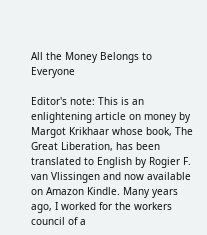All the Money Belongs to Everyone

Editor's note: This is an enlightening article on money by Margot Krikhaar whose book, The Great Liberation, has been translated to English by Rogier F. van Vlissingen and now available on Amazon Kindle. Many years ago, I worked for the workers council of a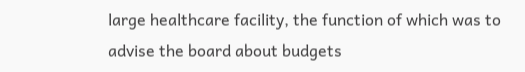large healthcare facility, the function of which was to advise the board about budgets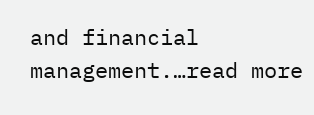and financial management.…read more